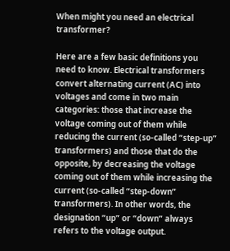When might you need an electrical transformer?

Here are a few basic definitions you need to know. Electrical transformers convert alternating current (AC) into voltages and come in two main categories: those that increase the voltage coming out of them while reducing the current (so-called “step-up” transformers) and those that do the opposite, by decreasing the voltage coming out of them while increasing the current (so-called “step-down” transformers). In other words, the designation “up” or “down” always refers to the voltage output.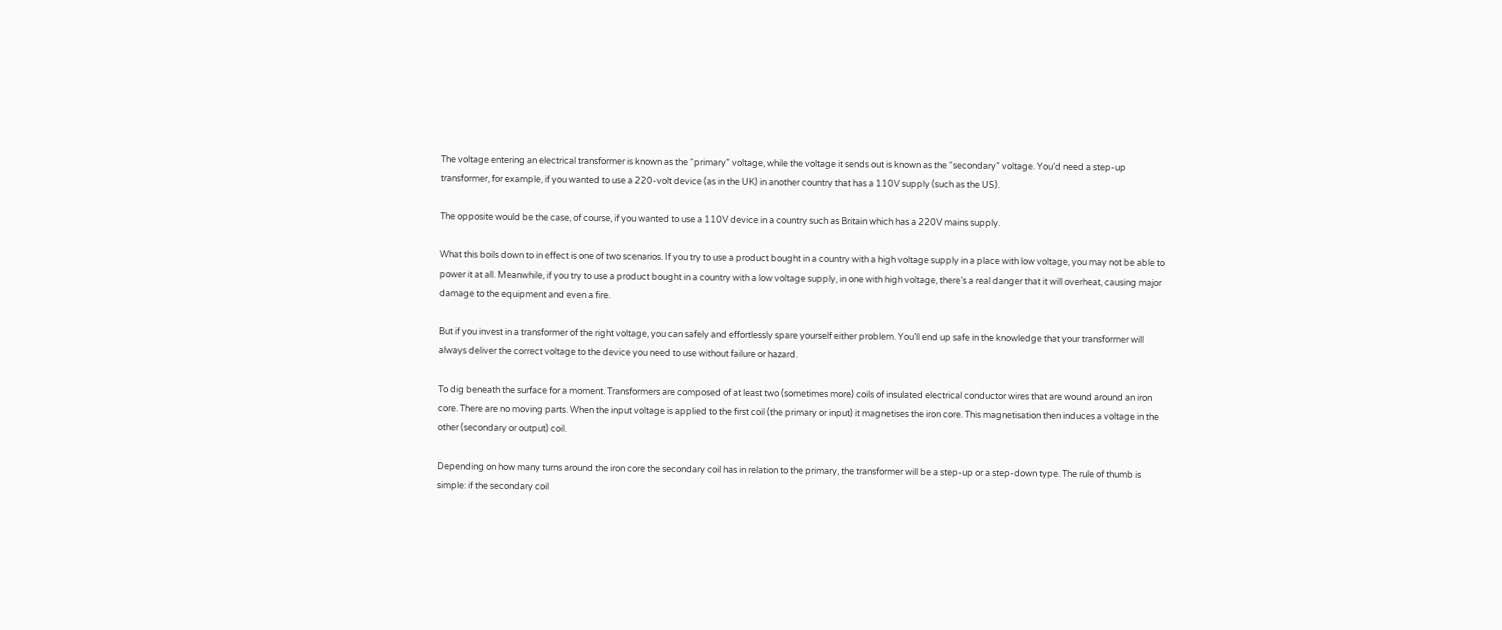The voltage entering an electrical transformer is known as the “primary” voltage, while the voltage it sends out is known as the “secondary” voltage. You’d need a step-up transformer, for example, if you wanted to use a 220-volt device (as in the UK) in another country that has a 110V supply (such as the US).

The opposite would be the case, of course, if you wanted to use a 110V device in a country such as Britain which has a 220V mains supply.

What this boils down to in effect is one of two scenarios. If you try to use a product bought in a country with a high voltage supply in a place with low voltage, you may not be able to power it at all. Meanwhile, if you try to use a product bought in a country with a low voltage supply, in one with high voltage, there’s a real danger that it will overheat, causing major damage to the equipment and even a fire.

But if you invest in a transformer of the right voltage, you can safely and effortlessly spare yourself either problem. You’ll end up safe in the knowledge that your transformer will always deliver the correct voltage to the device you need to use without failure or hazard.

To dig beneath the surface for a moment. Transformers are composed of at least two (sometimes more) coils of insulated electrical conductor wires that are wound around an iron core. There are no moving parts. When the input voltage is applied to the first coil (the primary or input) it magnetises the iron core. This magnetisation then induces a voltage in the other (secondary or output) coil.

Depending on how many turns around the iron core the secondary coil has in relation to the primary, the transformer will be a step-up or a step-down type. The rule of thumb is simple: if the secondary coil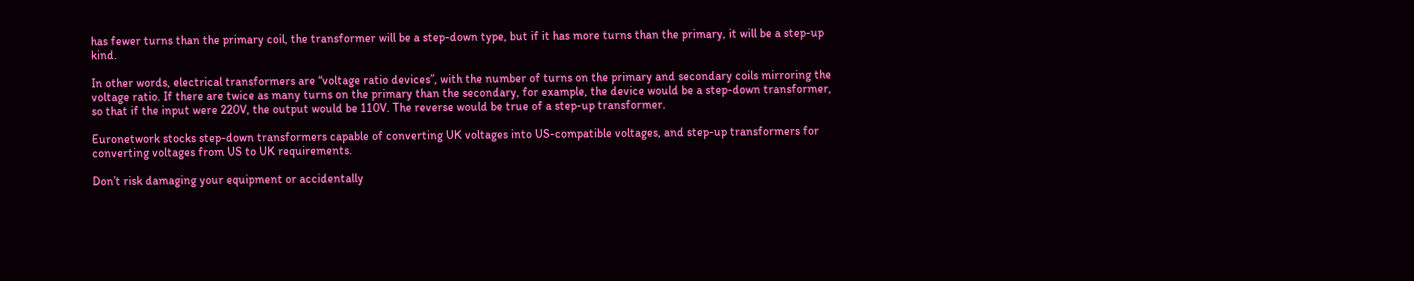has fewer turns than the primary coil, the transformer will be a step-down type, but if it has more turns than the primary, it will be a step-up kind.

In other words, electrical transformers are “voltage ratio devices”, with the number of turns on the primary and secondary coils mirroring the voltage ratio. If there are twice as many turns on the primary than the secondary, for example, the device would be a step-down transformer, so that if the input were 220V, the output would be 110V. The reverse would be true of a step-up transformer.

Euronetwork stocks step-down transformers capable of converting UK voltages into US-compatible voltages, and step-up transformers for converting voltages from US to UK requirements.

Don’t risk damaging your equipment or accidentally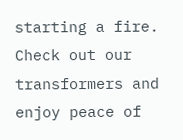starting a fire. Check out our transformers and enjoy peace of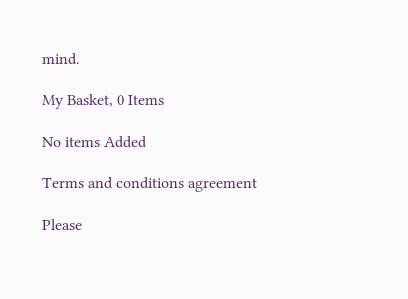mind.

My Basket, 0 Items

No items Added

Terms and conditions agreement

Please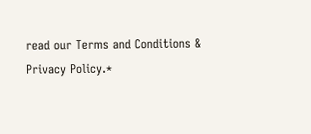read our Terms and Conditions & Privacy Policy.*